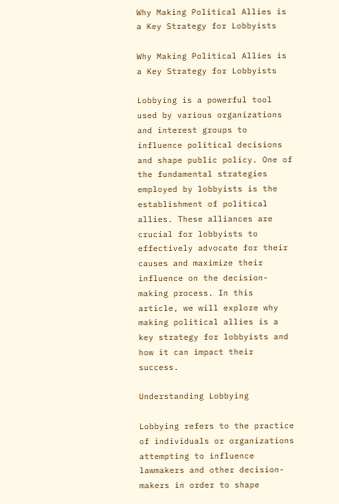Why Making Political Allies is a Key Strategy for Lobbyists

Why Making Political Allies is a Key Strategy for Lobbyists

Lobbying is a powerful tool used by various organizations and interest groups to influence political decisions and shape public policy. One of the fundamental strategies employed by lobbyists is the establishment of political allies. These alliances are crucial for lobbyists to effectively advocate for their causes and maximize their influence on the decision-making process. In this article, we will explore why making political allies is a key strategy for lobbyists and how it can impact their success.

Understanding Lobbying

Lobbying refers to the practice of individuals or organizations attempting to influence lawmakers and other decision-makers in order to shape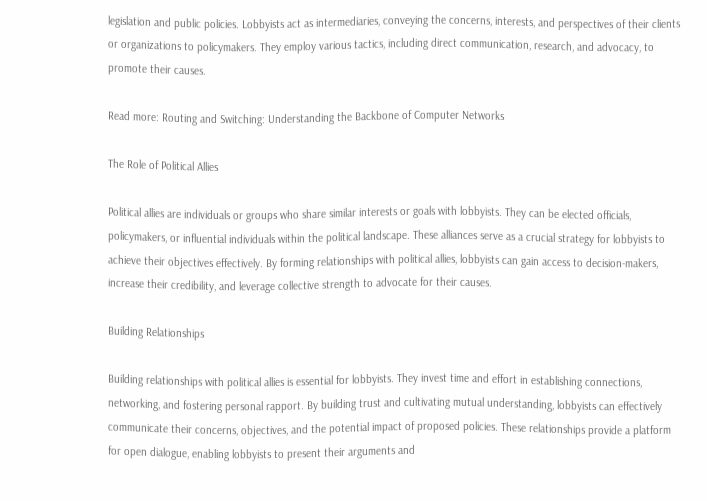legislation and public policies. Lobbyists act as intermediaries, conveying the concerns, interests, and perspectives of their clients or organizations to policymakers. They employ various tactics, including direct communication, research, and advocacy, to promote their causes.

Read more: Routing and Switching: Understanding the Backbone of Computer Networks

The Role of Political Allies

Political allies are individuals or groups who share similar interests or goals with lobbyists. They can be elected officials, policymakers, or influential individuals within the political landscape. These alliances serve as a crucial strategy for lobbyists to achieve their objectives effectively. By forming relationships with political allies, lobbyists can gain access to decision-makers, increase their credibility, and leverage collective strength to advocate for their causes.

Building Relationships

Building relationships with political allies is essential for lobbyists. They invest time and effort in establishing connections, networking, and fostering personal rapport. By building trust and cultivating mutual understanding, lobbyists can effectively communicate their concerns, objectives, and the potential impact of proposed policies. These relationships provide a platform for open dialogue, enabling lobbyists to present their arguments and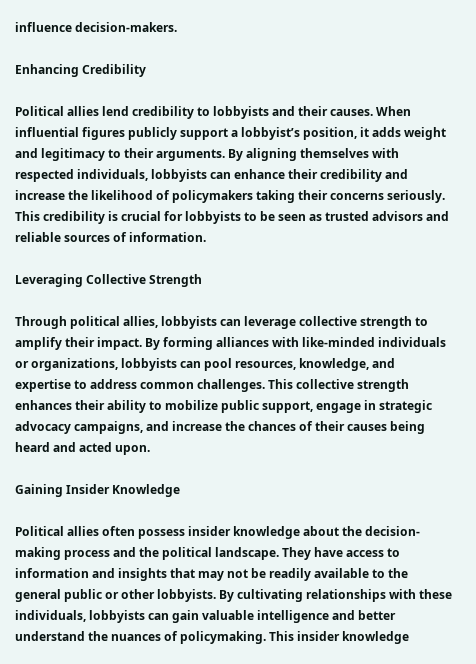influence decision-makers.

Enhancing Credibility

Political allies lend credibility to lobbyists and their causes. When influential figures publicly support a lobbyist’s position, it adds weight and legitimacy to their arguments. By aligning themselves with respected individuals, lobbyists can enhance their credibility and increase the likelihood of policymakers taking their concerns seriously. This credibility is crucial for lobbyists to be seen as trusted advisors and reliable sources of information.

Leveraging Collective Strength

Through political allies, lobbyists can leverage collective strength to amplify their impact. By forming alliances with like-minded individuals or organizations, lobbyists can pool resources, knowledge, and expertise to address common challenges. This collective strength enhances their ability to mobilize public support, engage in strategic advocacy campaigns, and increase the chances of their causes being heard and acted upon.

Gaining Insider Knowledge

Political allies often possess insider knowledge about the decision-making process and the political landscape. They have access to information and insights that may not be readily available to the general public or other lobbyists. By cultivating relationships with these individuals, lobbyists can gain valuable intelligence and better understand the nuances of policymaking. This insider knowledge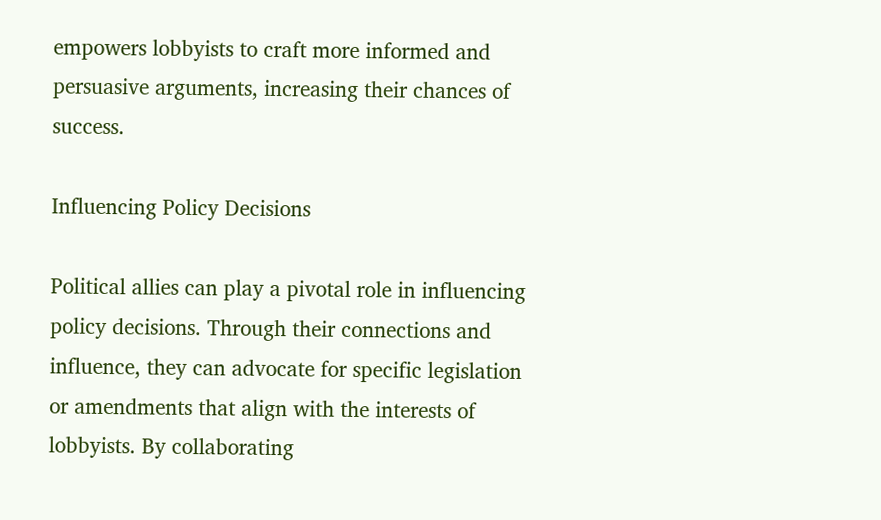empowers lobbyists to craft more informed and persuasive arguments, increasing their chances of success.

Influencing Policy Decisions

Political allies can play a pivotal role in influencing policy decisions. Through their connections and influence, they can advocate for specific legislation or amendments that align with the interests of lobbyists. By collaborating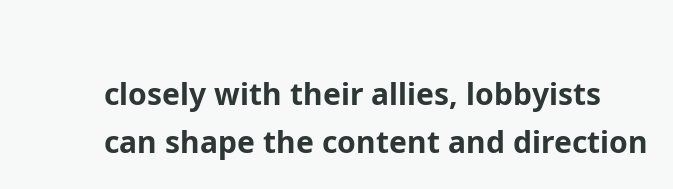closely with their allies, lobbyists can shape the content and direction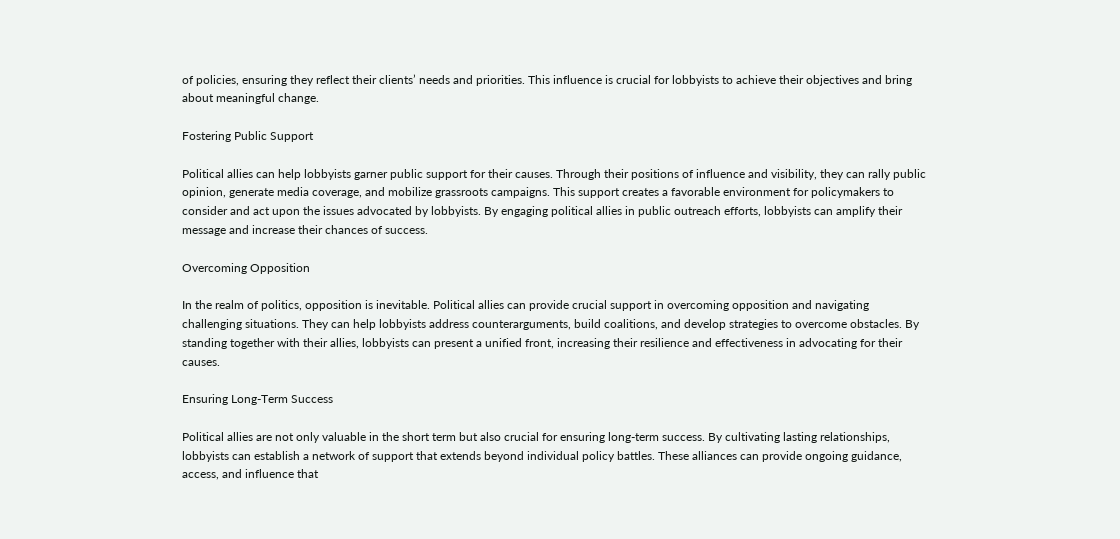of policies, ensuring they reflect their clients’ needs and priorities. This influence is crucial for lobbyists to achieve their objectives and bring about meaningful change.

Fostering Public Support

Political allies can help lobbyists garner public support for their causes. Through their positions of influence and visibility, they can rally public opinion, generate media coverage, and mobilize grassroots campaigns. This support creates a favorable environment for policymakers to consider and act upon the issues advocated by lobbyists. By engaging political allies in public outreach efforts, lobbyists can amplify their message and increase their chances of success.

Overcoming Opposition

In the realm of politics, opposition is inevitable. Political allies can provide crucial support in overcoming opposition and navigating challenging situations. They can help lobbyists address counterarguments, build coalitions, and develop strategies to overcome obstacles. By standing together with their allies, lobbyists can present a unified front, increasing their resilience and effectiveness in advocating for their causes.

Ensuring Long-Term Success

Political allies are not only valuable in the short term but also crucial for ensuring long-term success. By cultivating lasting relationships, lobbyists can establish a network of support that extends beyond individual policy battles. These alliances can provide ongoing guidance, access, and influence that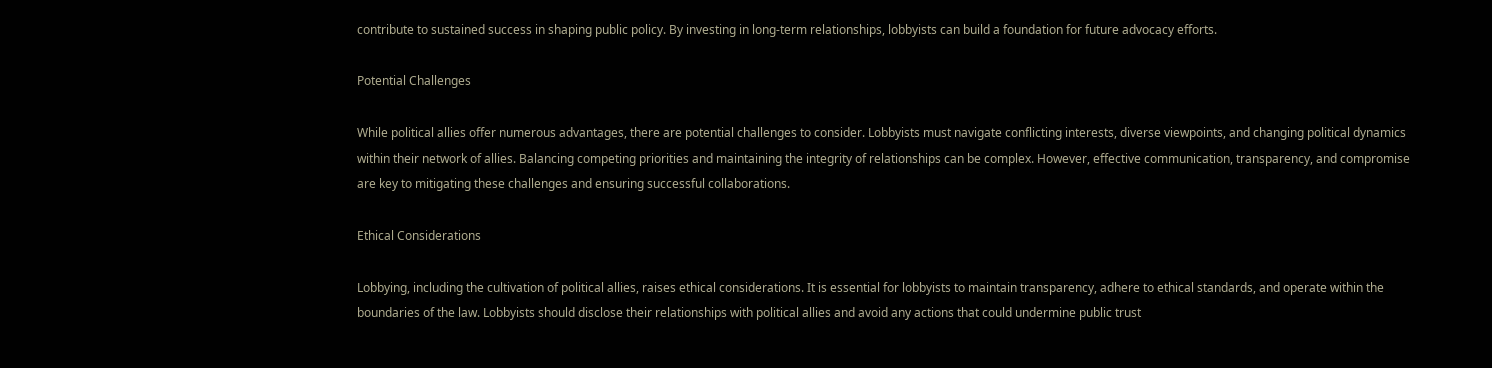contribute to sustained success in shaping public policy. By investing in long-term relationships, lobbyists can build a foundation for future advocacy efforts.

Potential Challenges

While political allies offer numerous advantages, there are potential challenges to consider. Lobbyists must navigate conflicting interests, diverse viewpoints, and changing political dynamics within their network of allies. Balancing competing priorities and maintaining the integrity of relationships can be complex. However, effective communication, transparency, and compromise are key to mitigating these challenges and ensuring successful collaborations.

Ethical Considerations

Lobbying, including the cultivation of political allies, raises ethical considerations. It is essential for lobbyists to maintain transparency, adhere to ethical standards, and operate within the boundaries of the law. Lobbyists should disclose their relationships with political allies and avoid any actions that could undermine public trust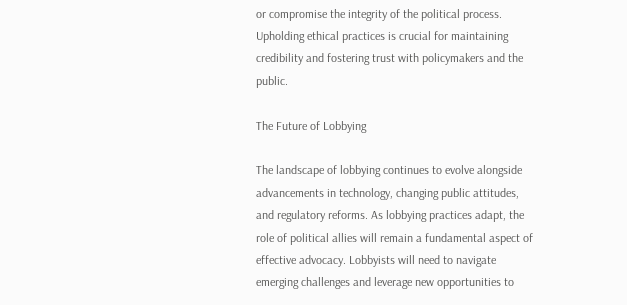or compromise the integrity of the political process. Upholding ethical practices is crucial for maintaining credibility and fostering trust with policymakers and the public.

The Future of Lobbying

The landscape of lobbying continues to evolve alongside advancements in technology, changing public attitudes, and regulatory reforms. As lobbying practices adapt, the role of political allies will remain a fundamental aspect of effective advocacy. Lobbyists will need to navigate emerging challenges and leverage new opportunities to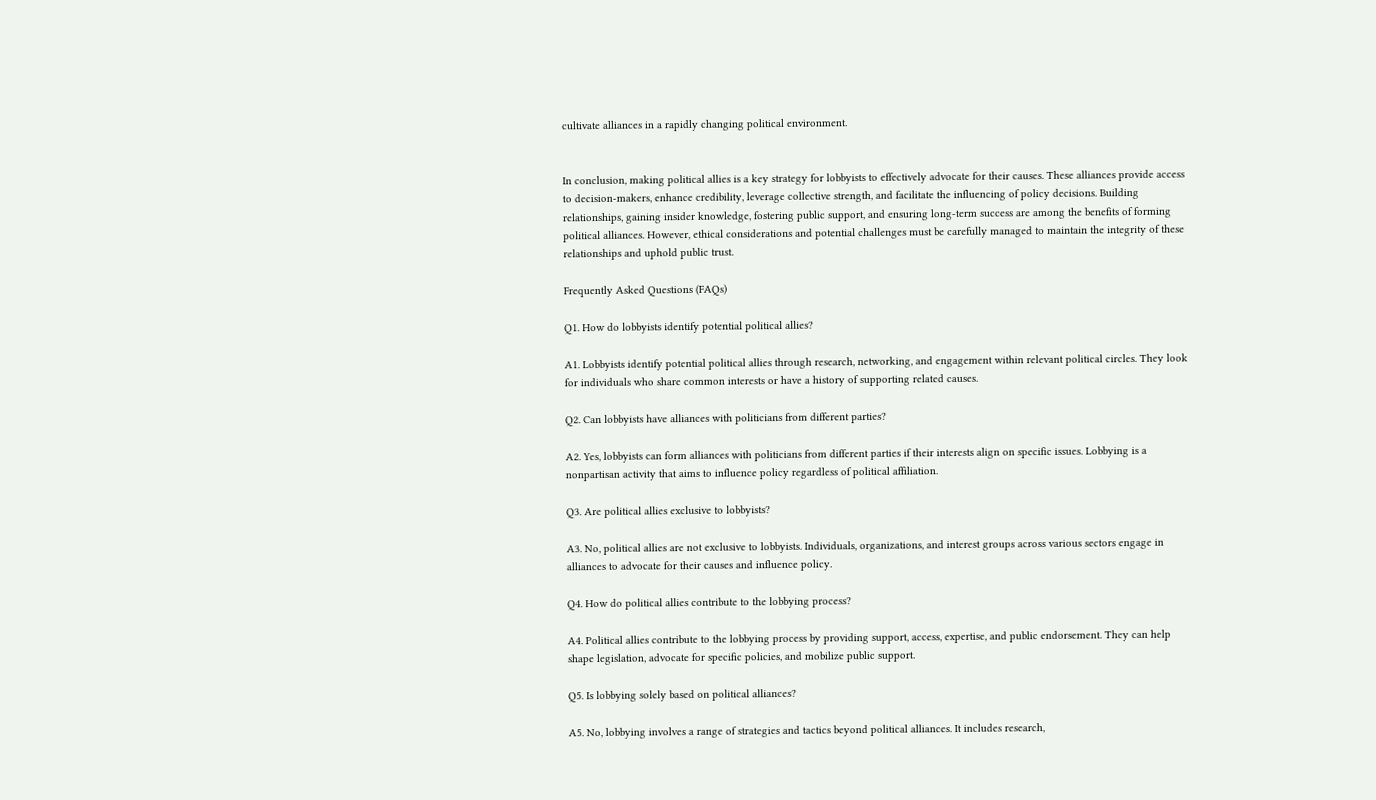cultivate alliances in a rapidly changing political environment.


In conclusion, making political allies is a key strategy for lobbyists to effectively advocate for their causes. These alliances provide access to decision-makers, enhance credibility, leverage collective strength, and facilitate the influencing of policy decisions. Building relationships, gaining insider knowledge, fostering public support, and ensuring long-term success are among the benefits of forming political alliances. However, ethical considerations and potential challenges must be carefully managed to maintain the integrity of these relationships and uphold public trust.

Frequently Asked Questions (FAQs)

Q1. How do lobbyists identify potential political allies?

A1. Lobbyists identify potential political allies through research, networking, and engagement within relevant political circles. They look for individuals who share common interests or have a history of supporting related causes.

Q2. Can lobbyists have alliances with politicians from different parties?

A2. Yes, lobbyists can form alliances with politicians from different parties if their interests align on specific issues. Lobbying is a nonpartisan activity that aims to influence policy regardless of political affiliation.

Q3. Are political allies exclusive to lobbyists?

A3. No, political allies are not exclusive to lobbyists. Individuals, organizations, and interest groups across various sectors engage in alliances to advocate for their causes and influence policy.

Q4. How do political allies contribute to the lobbying process?

A4. Political allies contribute to the lobbying process by providing support, access, expertise, and public endorsement. They can help shape legislation, advocate for specific policies, and mobilize public support.

Q5. Is lobbying solely based on political alliances?

A5. No, lobbying involves a range of strategies and tactics beyond political alliances. It includes research,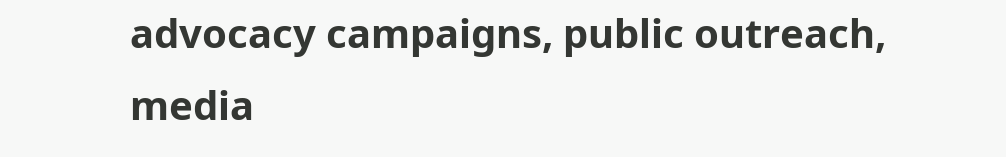advocacy campaigns, public outreach, media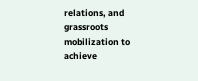relations, and grassroots mobilization to achieve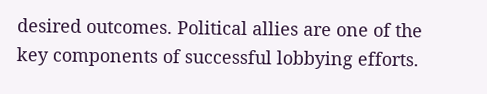desired outcomes. Political allies are one of the key components of successful lobbying efforts.